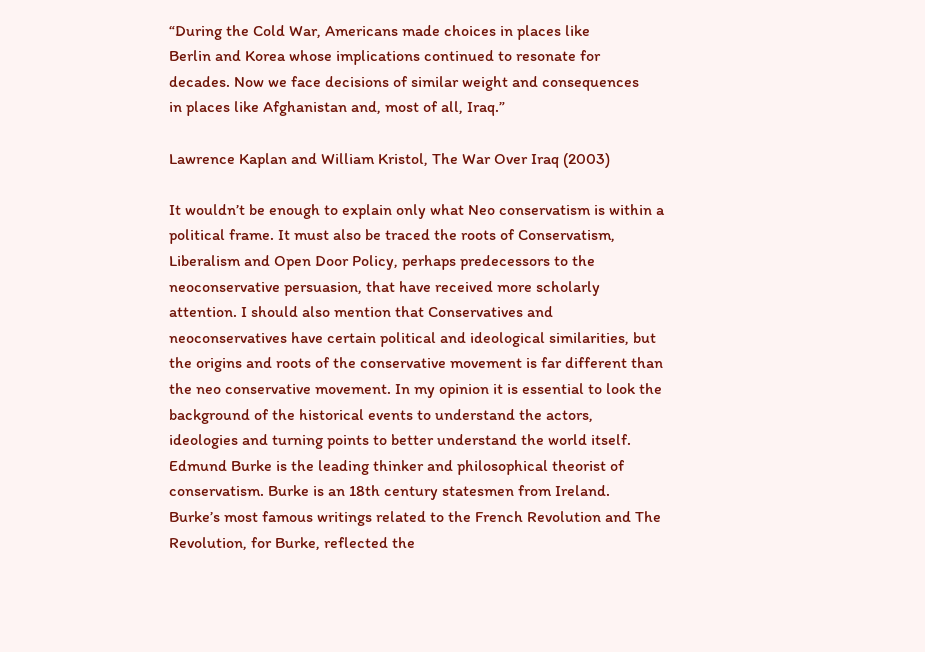“During the Cold War, Americans made choices in places like
Berlin and Korea whose implications continued to resonate for
decades. Now we face decisions of similar weight and consequences
in places like Afghanistan and, most of all, Iraq.”

Lawrence Kaplan and William Kristol, The War Over Iraq (2003)

It wouldn’t be enough to explain only what Neo conservatism is within a political frame. It must also be traced the roots of Conservatism, Liberalism and Open Door Policy, perhaps predecessors to the neoconservative persuasion, that have received more scholarly attention. I should also mention that Conservatives and neoconservatives have certain political and ideological similarities, but the origins and roots of the conservative movement is far different than the neo conservative movement. In my opinion it is essential to look the background of the historical events to understand the actors, ideologies and turning points to better understand the world itself.
Edmund Burke is the leading thinker and philosophical theorist of conservatism. Burke is an 18th century statesmen from Ireland. Burke’s most famous writings related to the French Revolution and The Revolution, for Burke, reflected the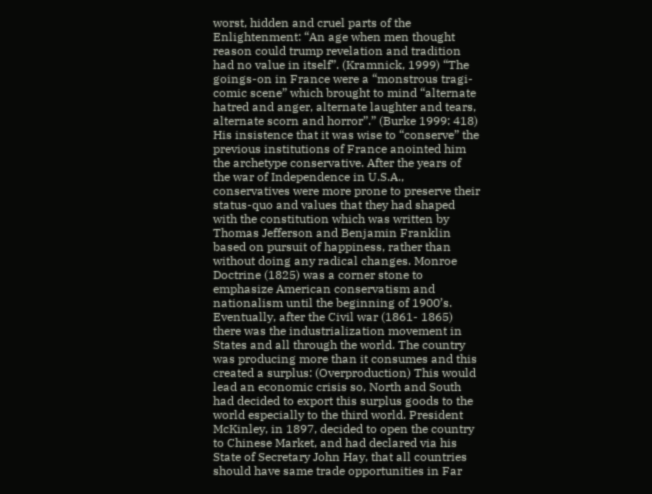worst, hidden and cruel parts of the Enlightenment: “An age when men thought reason could trump revelation and tradition had no value in itself”. (Kramnick, 1999) “The goings-on in France were a “monstrous tragi-comic scene” which brought to mind “alternate hatred and anger, alternate laughter and tears, alternate scorn and horror”.” (Burke 1999: 418) His insistence that it was wise to “conserve” the previous institutions of France anointed him the archetype conservative. After the years of the war of Independence in U.S.A., conservatives were more prone to preserve their status-quo and values that they had shaped with the constitution which was written by Thomas Jefferson and Benjamin Franklin based on pursuit of happiness, rather than without doing any radical changes. Monroe Doctrine (1825) was a corner stone to emphasize American conservatism and nationalism until the beginning of 1900’s. Eventually, after the Civil war (1861- 1865) there was the industrialization movement in States and all through the world. The country was producing more than it consumes and this created a surplus: (Overproduction) This would lead an economic crisis so, North and South had decided to export this surplus goods to the world especially to the third world. President McKinley, in 1897, decided to open the country to Chinese Market, and had declared via his State of Secretary John Hay, that all countries should have same trade opportunities in Far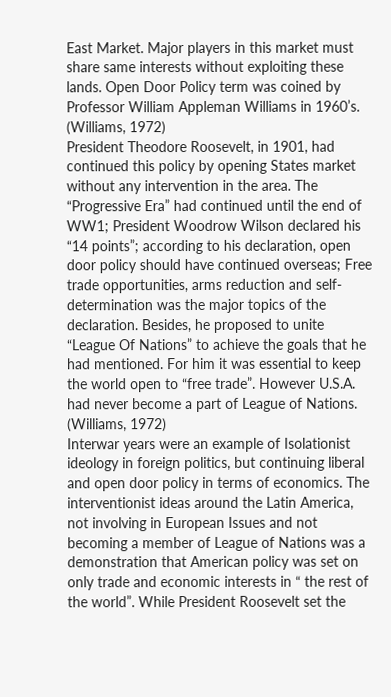East Market. Major players in this market must share same interests without exploiting these lands. Open Door Policy term was coined by Professor William Appleman Williams in 1960’s. (Williams, 1972)
President Theodore Roosevelt, in 1901, had continued this policy by opening States market without any intervention in the area. The “Progressive Era” had continued until the end of WW1; President Woodrow Wilson declared his “14 points”; according to his declaration, open door policy should have continued overseas; Free trade opportunities, arms reduction and self-determination was the major topics of the declaration. Besides, he proposed to unite “League Of Nations” to achieve the goals that he had mentioned. For him it was essential to keep the world open to “free trade”. However U.S.A. had never become a part of League of Nations. (Williams, 1972)
Interwar years were an example of Isolationist ideology in foreign politics, but continuing liberal and open door policy in terms of economics. The interventionist ideas around the Latin America, not involving in European Issues and not becoming a member of League of Nations was a demonstration that American policy was set on only trade and economic interests in “ the rest of the world”. While President Roosevelt set the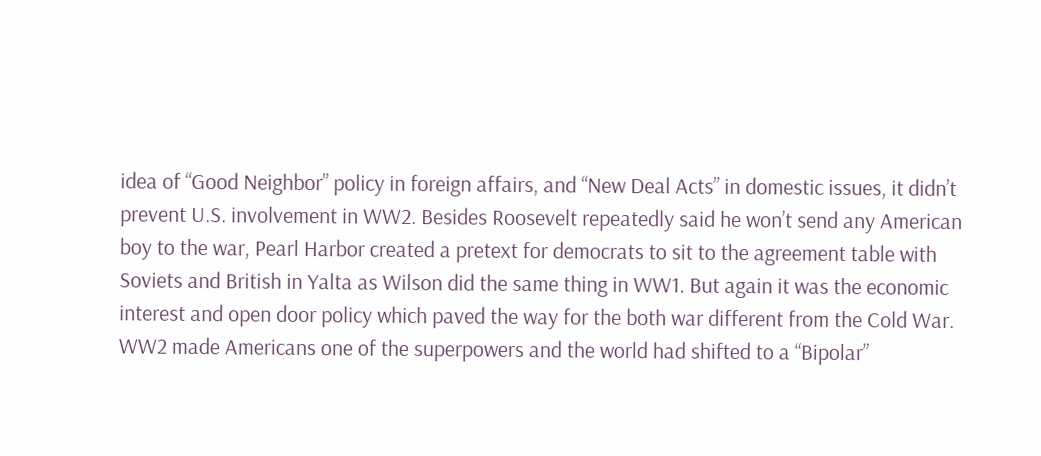idea of “Good Neighbor” policy in foreign affairs, and “New Deal Acts” in domestic issues, it didn’t prevent U.S. involvement in WW2. Besides Roosevelt repeatedly said he won’t send any American boy to the war, Pearl Harbor created a pretext for democrats to sit to the agreement table with Soviets and British in Yalta as Wilson did the same thing in WW1. But again it was the economic interest and open door policy which paved the way for the both war different from the Cold War. WW2 made Americans one of the superpowers and the world had shifted to a “Bipolar”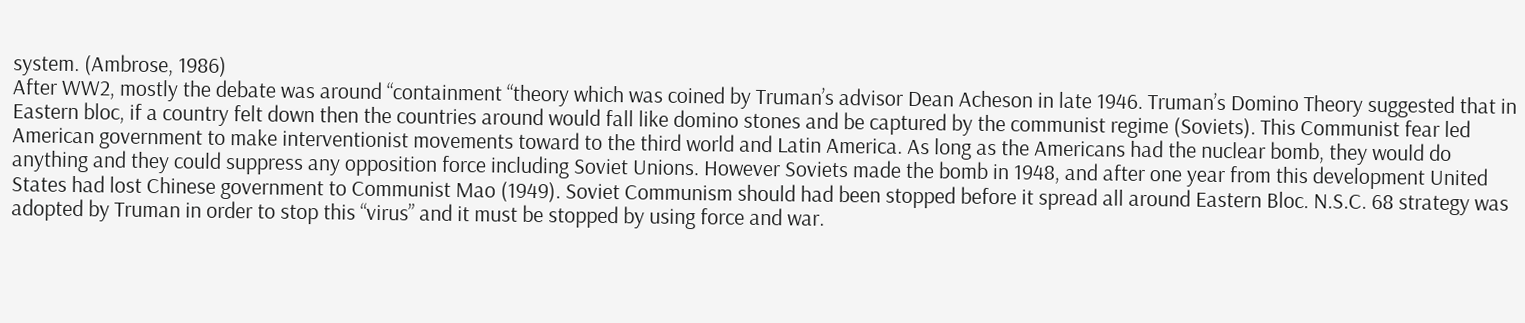system. (Ambrose, 1986)
After WW2, mostly the debate was around “containment “theory which was coined by Truman’s advisor Dean Acheson in late 1946. Truman’s Domino Theory suggested that in Eastern bloc, if a country felt down then the countries around would fall like domino stones and be captured by the communist regime (Soviets). This Communist fear led American government to make interventionist movements toward to the third world and Latin America. As long as the Americans had the nuclear bomb, they would do anything and they could suppress any opposition force including Soviet Unions. However Soviets made the bomb in 1948, and after one year from this development United States had lost Chinese government to Communist Mao (1949). Soviet Communism should had been stopped before it spread all around Eastern Bloc. N.S.C. 68 strategy was adopted by Truman in order to stop this “virus” and it must be stopped by using force and war.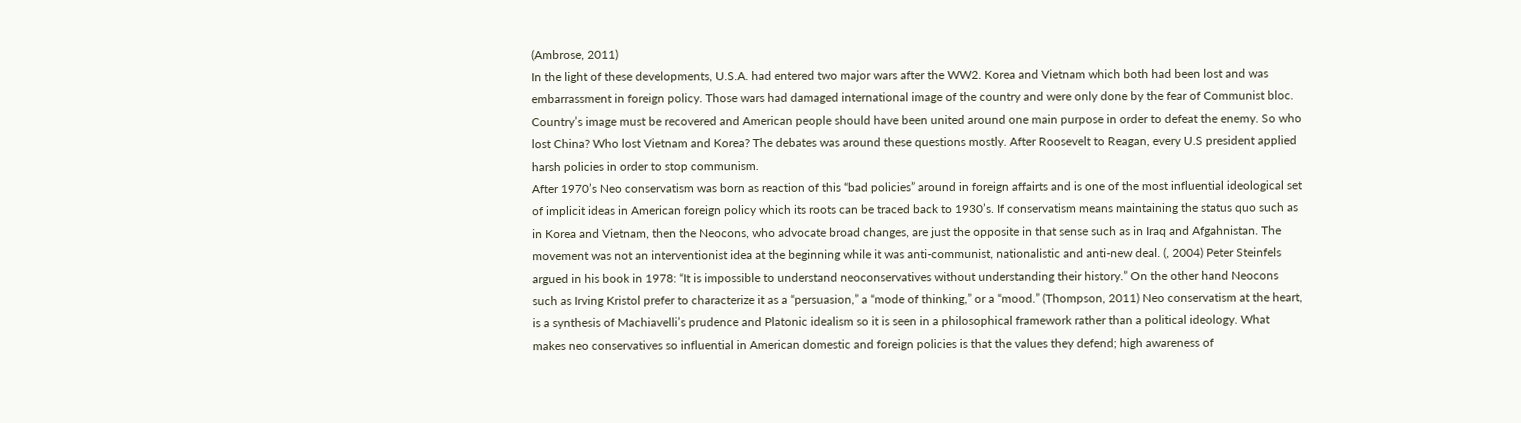(Ambrose, 2011)
In the light of these developments, U.S.A. had entered two major wars after the WW2. Korea and Vietnam which both had been lost and was embarrassment in foreign policy. Those wars had damaged international image of the country and were only done by the fear of Communist bloc. Country’s image must be recovered and American people should have been united around one main purpose in order to defeat the enemy. So who lost China? Who lost Vietnam and Korea? The debates was around these questions mostly. After Roosevelt to Reagan, every U.S president applied harsh policies in order to stop communism.
After 1970’s Neo conservatism was born as reaction of this “bad policies” around in foreign affairts and is one of the most influential ideological set of implicit ideas in American foreign policy which its roots can be traced back to 1930’s. If conservatism means maintaining the status quo such as in Korea and Vietnam, then the Neocons, who advocate broad changes, are just the opposite in that sense such as in Iraq and Afgahnistan. The movement was not an interventionist idea at the beginning while it was anti-communist, nationalistic and anti-new deal. (, 2004) Peter Steinfels argued in his book in 1978: “It is impossible to understand neoconservatives without understanding their history.” On the other hand Neocons such as Irving Kristol prefer to characterize it as a “persuasion,” a “mode of thinking,” or a “mood.” (Thompson, 2011) Neo conservatism at the heart, is a synthesis of Machiavelli’s prudence and Platonic idealism so it is seen in a philosophical framework rather than a political ideology. What makes neo conservatives so influential in American domestic and foreign policies is that the values they defend; high awareness of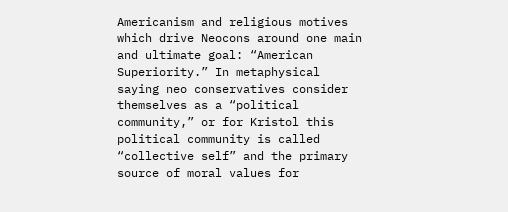Americanism and religious motives which drive Neocons around one main and ultimate goal: “American Superiority.” In metaphysical saying neo conservatives consider themselves as a “political community,” or for Kristol this political community is called “collective self” and the primary source of moral values for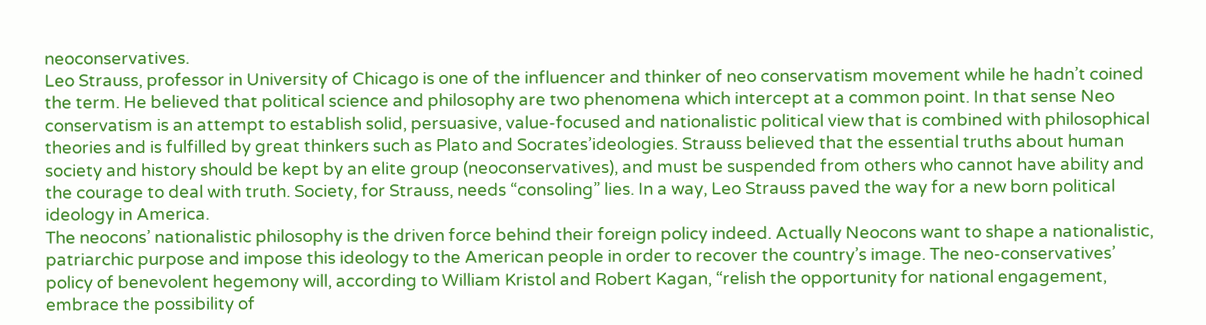neoconservatives.
Leo Strauss, professor in University of Chicago is one of the influencer and thinker of neo conservatism movement while he hadn’t coined the term. He believed that political science and philosophy are two phenomena which intercept at a common point. In that sense Neo conservatism is an attempt to establish solid, persuasive, value-focused and nationalistic political view that is combined with philosophical theories and is fulfilled by great thinkers such as Plato and Socrates’ideologies. Strauss believed that the essential truths about human society and history should be kept by an elite group (neoconservatives), and must be suspended from others who cannot have ability and the courage to deal with truth. Society, for Strauss, needs “consoling” lies. In a way, Leo Strauss paved the way for a new born political ideology in America.
The neocons’ nationalistic philosophy is the driven force behind their foreign policy indeed. Actually Neocons want to shape a nationalistic, patriarchic purpose and impose this ideology to the American people in order to recover the country’s image. The neo-conservatives’ policy of benevolent hegemony will, according to William Kristol and Robert Kagan, “relish the opportunity for national engagement, embrace the possibility of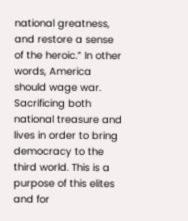national greatness, and restore a sense of the heroic.” In other words, America should wage war. Sacrificing both national treasure and lives in order to bring democracy to the third world. This is a purpose of this elites and for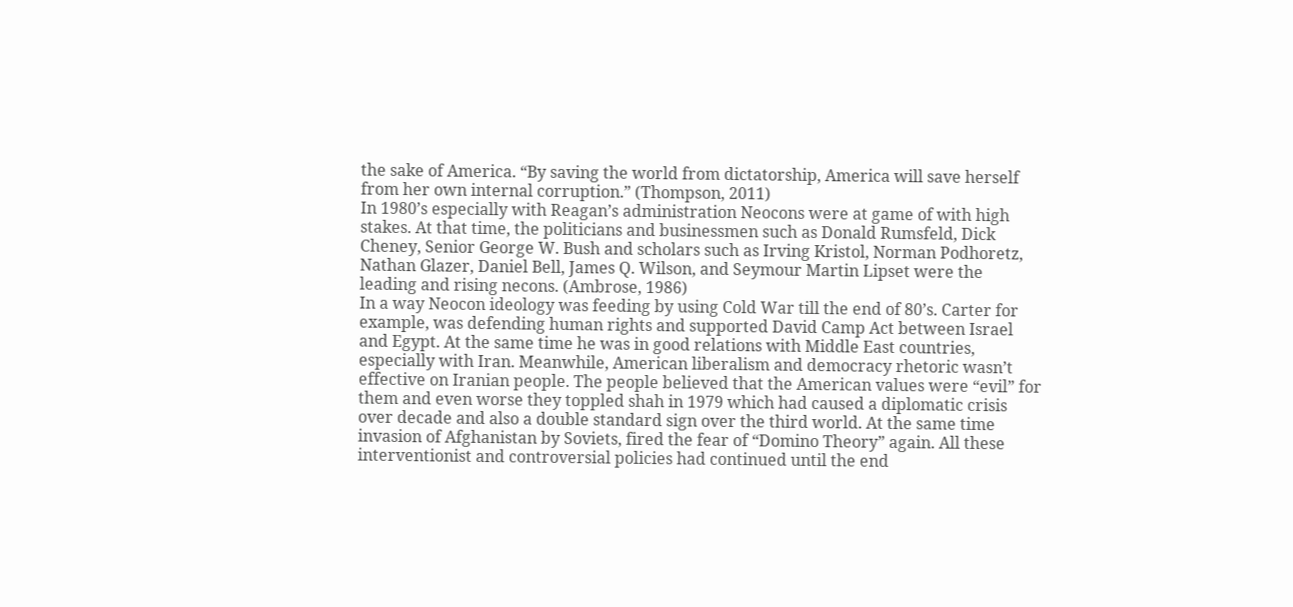the sake of America. “By saving the world from dictatorship, America will save herself from her own internal corruption.” (Thompson, 2011)
In 1980’s especially with Reagan’s administration Neocons were at game of with high stakes. At that time, the politicians and businessmen such as Donald Rumsfeld, Dick Cheney, Senior George W. Bush and scholars such as Irving Kristol, Norman Podhoretz, Nathan Glazer, Daniel Bell, James Q. Wilson, and Seymour Martin Lipset were the leading and rising necons. (Ambrose, 1986)
In a way Neocon ideology was feeding by using Cold War till the end of 80’s. Carter for example, was defending human rights and supported David Camp Act between Israel and Egypt. At the same time he was in good relations with Middle East countries, especially with Iran. Meanwhile, American liberalism and democracy rhetoric wasn’t effective on Iranian people. The people believed that the American values were “evil” for them and even worse they toppled shah in 1979 which had caused a diplomatic crisis over decade and also a double standard sign over the third world. At the same time invasion of Afghanistan by Soviets, fired the fear of “Domino Theory” again. All these interventionist and controversial policies had continued until the end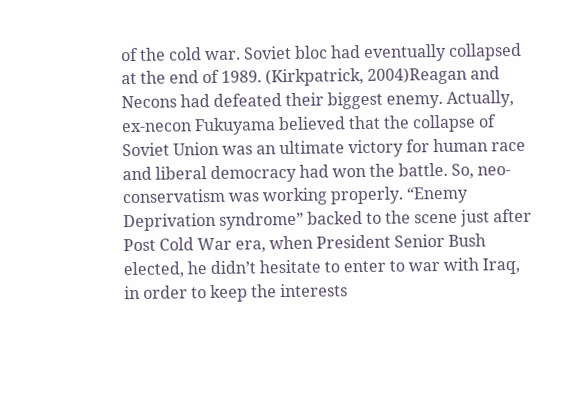of the cold war. Soviet bloc had eventually collapsed at the end of 1989. (Kirkpatrick, 2004)Reagan and Necons had defeated their biggest enemy. Actually, ex-necon Fukuyama believed that the collapse of Soviet Union was an ultimate victory for human race and liberal democracy had won the battle. So, neo-conservatism was working properly. “Enemy Deprivation syndrome” backed to the scene just after Post Cold War era, when President Senior Bush elected, he didn’t hesitate to enter to war with Iraq, in order to keep the interests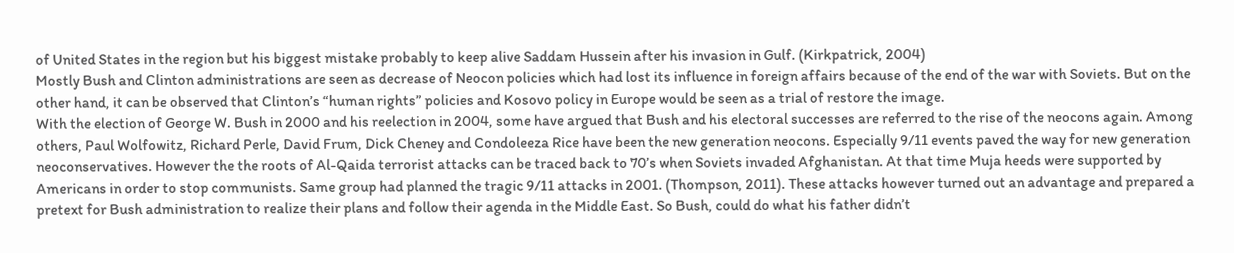of United States in the region but his biggest mistake probably to keep alive Saddam Hussein after his invasion in Gulf. (Kirkpatrick, 2004)
Mostly Bush and Clinton administrations are seen as decrease of Neocon policies which had lost its influence in foreign affairs because of the end of the war with Soviets. But on the other hand, it can be observed that Clinton’s “human rights” policies and Kosovo policy in Europe would be seen as a trial of restore the image.
With the election of George W. Bush in 2000 and his reelection in 2004, some have argued that Bush and his electoral successes are referred to the rise of the neocons again. Among others, Paul Wolfowitz, Richard Perle, David Frum, Dick Cheney and Condoleeza Rice have been the new generation neocons. Especially 9/11 events paved the way for new generation neoconservatives. However the the roots of Al-Qaida terrorist attacks can be traced back to 70’s when Soviets invaded Afghanistan. At that time Muja heeds were supported by Americans in order to stop communists. Same group had planned the tragic 9/11 attacks in 2001. (Thompson, 2011). These attacks however turned out an advantage and prepared a pretext for Bush administration to realize their plans and follow their agenda in the Middle East. So Bush, could do what his father didn’t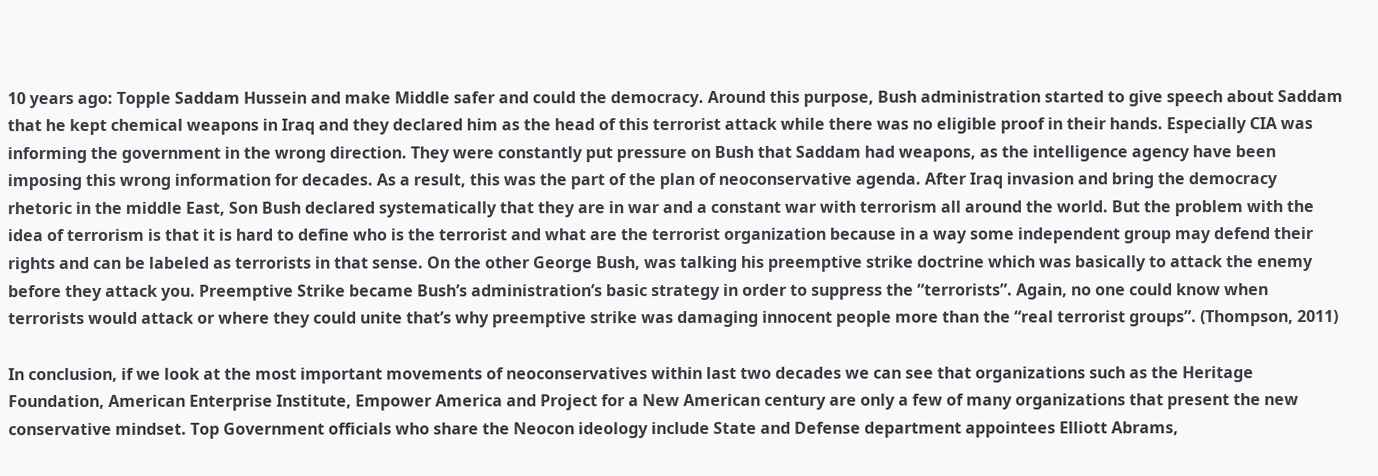10 years ago: Topple Saddam Hussein and make Middle safer and could the democracy. Around this purpose, Bush administration started to give speech about Saddam that he kept chemical weapons in Iraq and they declared him as the head of this terrorist attack while there was no eligible proof in their hands. Especially CIA was informing the government in the wrong direction. They were constantly put pressure on Bush that Saddam had weapons, as the intelligence agency have been imposing this wrong information for decades. As a result, this was the part of the plan of neoconservative agenda. After Iraq invasion and bring the democracy rhetoric in the middle East, Son Bush declared systematically that they are in war and a constant war with terrorism all around the world. But the problem with the idea of terrorism is that it is hard to define who is the terrorist and what are the terrorist organization because in a way some independent group may defend their rights and can be labeled as terrorists in that sense. On the other George Bush, was talking his preemptive strike doctrine which was basically to attack the enemy before they attack you. Preemptive Strike became Bush’s administration’s basic strategy in order to suppress the “terrorists”. Again, no one could know when terrorists would attack or where they could unite that’s why preemptive strike was damaging innocent people more than the “real terrorist groups”. (Thompson, 2011)

In conclusion, if we look at the most important movements of neoconservatives within last two decades we can see that organizations such as the Heritage Foundation, American Enterprise Institute, Empower America and Project for a New American century are only a few of many organizations that present the new conservative mindset. Top Government officials who share the Neocon ideology include State and Defense department appointees Elliott Abrams,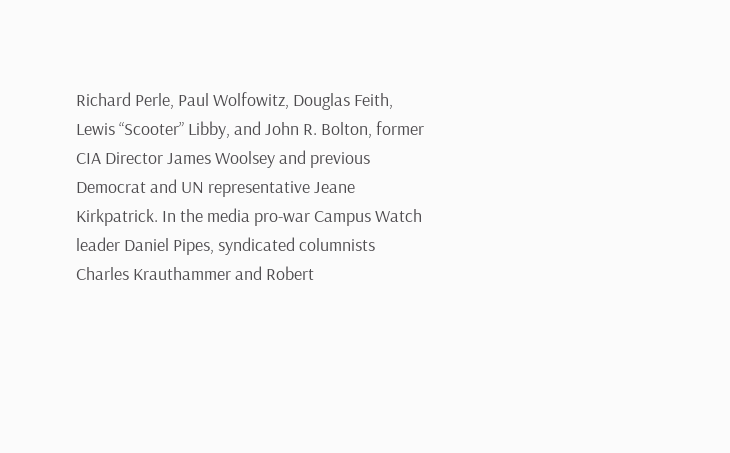Richard Perle, Paul Wolfowitz, Douglas Feith, Lewis “Scooter” Libby, and John R. Bolton, former CIA Director James Woolsey and previous Democrat and UN representative Jeane Kirkpatrick. In the media pro-war Campus Watch leader Daniel Pipes, syndicated columnists Charles Krauthammer and Robert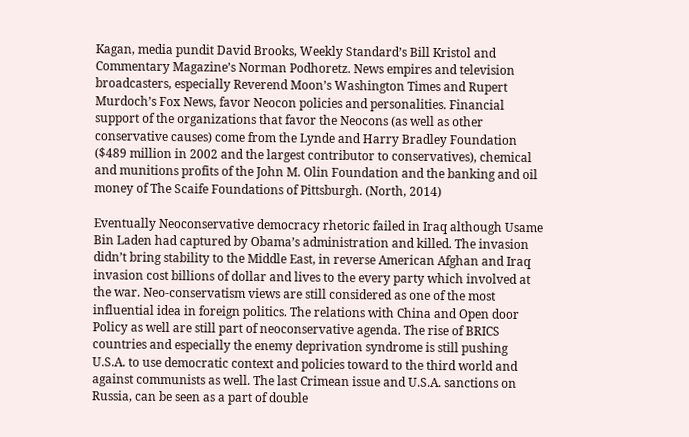Kagan, media pundit David Brooks, Weekly Standard’s Bill Kristol and Commentary Magazine’s Norman Podhoretz. News empires and television broadcasters, especially Reverend Moon’s Washington Times and Rupert Murdoch’s Fox News, favor Neocon policies and personalities. Financial support of the organizations that favor the Neocons (as well as other conservative causes) come from the Lynde and Harry Bradley Foundation ($489 million in 2002 and the largest contributor to conservatives), chemical and munitions profits of the John M. Olin Foundation and the banking and oil money of The Scaife Foundations of Pittsburgh. (North, 2014)

Eventually Neoconservative democracy rhetoric failed in Iraq although Usame Bin Laden had captured by Obama’s administration and killed. The invasion didn’t bring stability to the Middle East, in reverse American Afghan and Iraq invasion cost billions of dollar and lives to the every party which involved at the war. Neo-conservatism views are still considered as one of the most influential idea in foreign politics. The relations with China and Open door Policy as well are still part of neoconservative agenda. The rise of BRICS countries and especially the enemy deprivation syndrome is still pushing U.S.A. to use democratic context and policies toward to the third world and against communists as well. The last Crimean issue and U.S.A. sanctions on Russia, can be seen as a part of double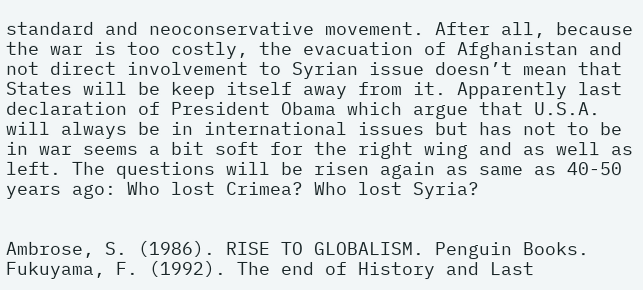standard and neoconservative movement. After all, because the war is too costly, the evacuation of Afghanistan and not direct involvement to Syrian issue doesn’t mean that States will be keep itself away from it. Apparently last declaration of President Obama which argue that U.S.A. will always be in international issues but has not to be in war seems a bit soft for the right wing and as well as left. The questions will be risen again as same as 40-50 years ago: Who lost Crimea? Who lost Syria?


Ambrose, S. (1986). RISE TO GLOBALISM. Penguin Books.
Fukuyama, F. (1992). The end of History and Last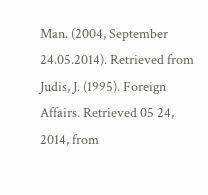Man. (2004, September 24.05.2014). Retrieved from
Judis, J. (1995). Foreign Affairs. Retrieved 05 24, 2014, from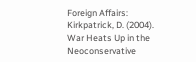Foreign Affairs:
Kirkpatrick, D. (2004). War Heats Up in the Neoconservative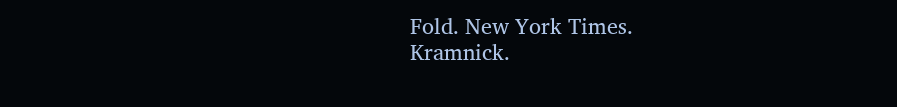Fold. New York Times.
Kramnick.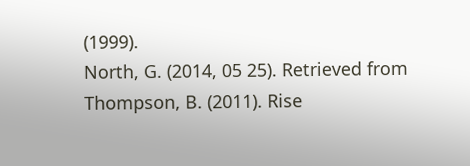(1999).
North, G. (2014, 05 25). Retrieved from
Thompson, B. (2011). Rise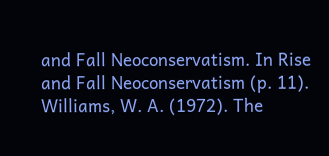and Fall Neoconservatism. In Rise and Fall Neoconservatism (p. 11).
Williams, W. A. (1972). The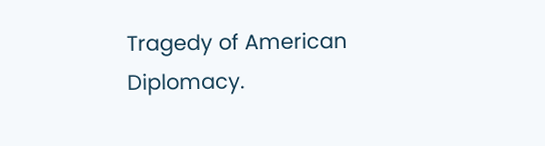Tragedy of American Diplomacy.